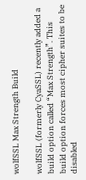wolfSSL Max Strength Build

wolfSSL (formerly CyaSSL) recently added a build option called “Max Strength”. This build option forces most cipher suites to be disabled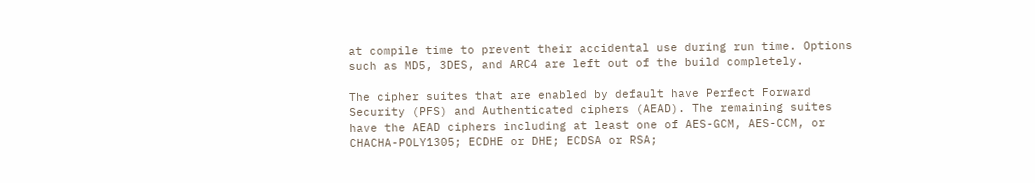at compile time to prevent their accidental use during run time. Options such as MD5, 3DES, and ARC4 are left out of the build completely.

The cipher suites that are enabled by default have Perfect Forward Security (PFS) and Authenticated ciphers (AEAD). The remaining suites have the AEAD ciphers including at least one of AES-GCM, AES-CCM, or CHACHA-POLY1305; ECDHE or DHE; ECDSA or RSA;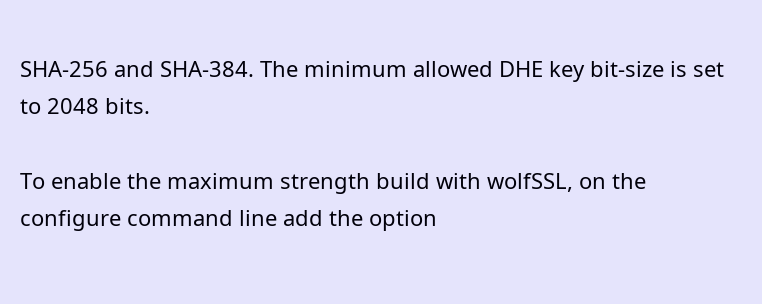SHA-256 and SHA-384. The minimum allowed DHE key bit-size is set to 2048 bits.

To enable the maximum strength build with wolfSSL, on the configure command line add the option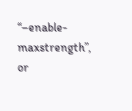“–enable-maxstrength”, or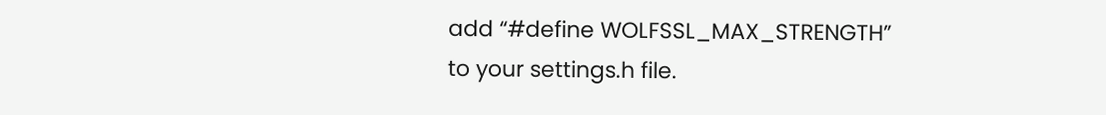add “#define WOLFSSL_MAX_STRENGTH” to your settings.h file.